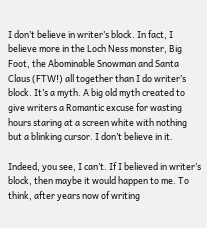I don’t believe in writer’s block. In fact, I believe more in the Loch Ness monster, Big Foot, the Abominable Snowman and Santa Claus (FTW!) all together than I do writer’s block. It’s a myth. A big old myth created to give writers a Romantic excuse for wasting hours staring at a screen white with nothing but a blinking cursor. I don’t believe in it.

Indeed, you see, I can’t. If I believed in writer’s block, then maybe it would happen to me. To think, after years now of writing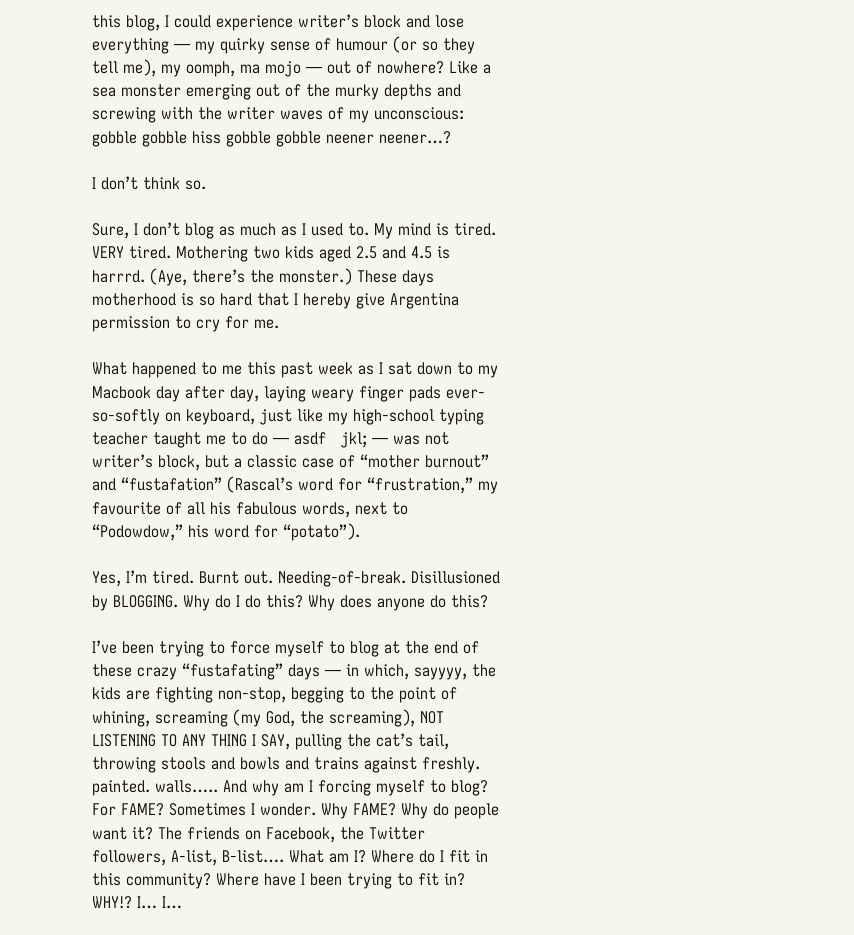this blog, I could experience writer’s block and lose everything — my quirky sense of humour (or so they tell me), my oomph, ma mojo — out of nowhere? Like a sea monster emerging out of the murky depths and screwing with the writer waves of my unconscious: gobble gobble hiss gobble gobble neener neener…?

I don’t think so.

Sure, I don’t blog as much as I used to. My mind is tired. VERY tired. Mothering two kids aged 2.5 and 4.5 is harrrd. (Aye, there’s the monster.) These days motherhood is so hard that I hereby give Argentina permission to cry for me.

What happened to me this past week as I sat down to my Macbook day after day, laying weary finger pads ever-so-softly on keyboard, just like my high-school typing teacher taught me to do — asdf   jkl; — was not writer’s block, but a classic case of “mother burnout” and “fustafation” (Rascal’s word for “frustration,” my favourite of all his fabulous words, next to “Podowdow,” his word for “potato”).

Yes, I’m tired. Burnt out. Needing-of-break. Disillusioned by BLOGGING. Why do I do this? Why does anyone do this?

I’ve been trying to force myself to blog at the end of these crazy “fustafating” days — in which, sayyyy, the kids are fighting non-stop, begging to the point of whining, screaming (my God, the screaming), NOT LISTENING TO ANY THING I SAY, pulling the cat’s tail, throwing stools and bowls and trains against freshly. painted. walls….. And why am I forcing myself to blog? For FAME? Sometimes I wonder. Why FAME? Why do people want it? The friends on Facebook, the Twitter followers, A-list, B-list…. What am I? Where do I fit in this community? Where have I been trying to fit in? WHY!? I… I…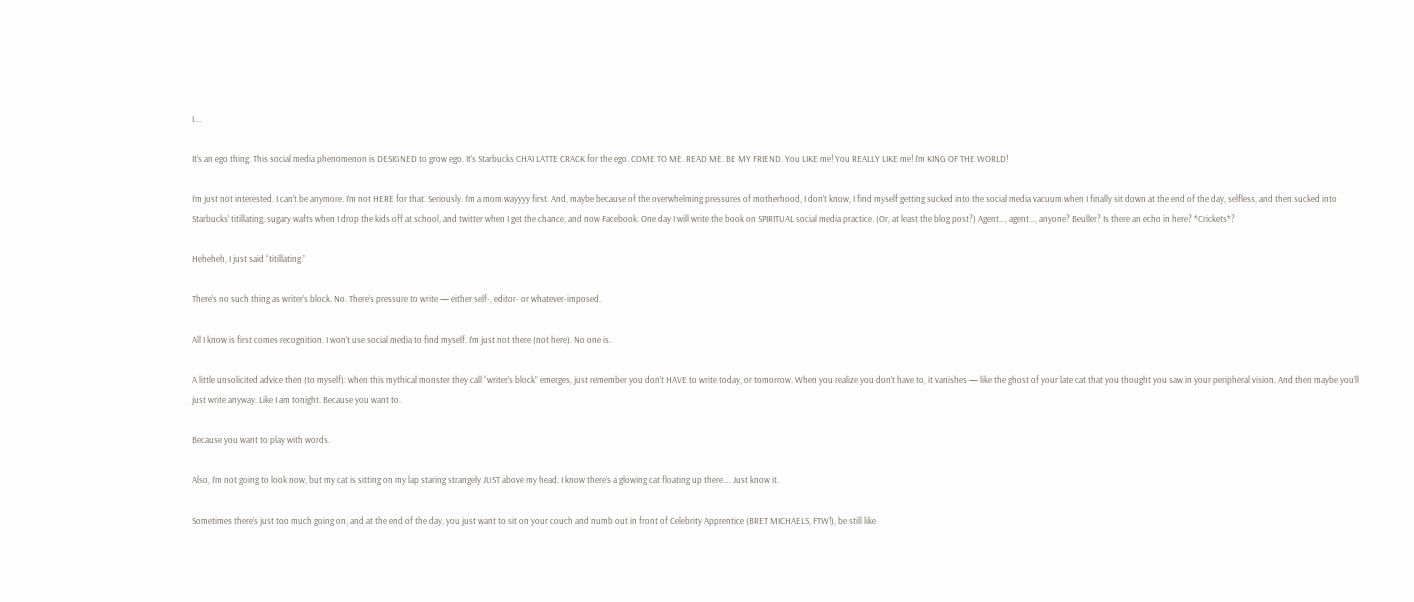I….

It’s an ego thing. This social media phenomenon is DESIGNED to grow ego. It’s Starbucks CHAI LATTE CRACK for the ego. COME TO ME. READ ME. BE MY FRIEND. You LIKE me! You REALLY LIKE me! I’m KING OF THE WORLD!

I’m just not interested. I can’t be anymore. I’m not HERE for that. Seriously. I’m a mom wayyyy first. And, maybe because of the overwhelming pressures of motherhood, I don’t know, I find myself getting sucked into the social media vacuum when I finally sit down at the end of the day, selfless, and then sucked into Starbucks’ titillating, sugary wafts when I drop the kids off at school, and twitter when I get the chance, and now Facebook. One day I will write the book on SPIRITUAL social media practice. (Or, at least the blog post?) Agent…, agent…, anyone? Beuller? Is there an echo in here? *Crickets*?

Heheheh, I just said “titillating.”

There’s no such thing as writer’s block. No. There’s pressure to write — either self-, editor- or whatever-imposed.

All I know is first comes recognition. I won’t use social media to find myself. I’m just not there (not here). No one is.

A little unsolicited advice then (to myself): when this mythical monster they call “writer’s block” emerges, just remember you don’t HAVE to write today, or tomorrow. When you realize you don’t have to, it vanishes — like the ghost of your late cat that you thought you saw in your peripheral vision. And then maybe you’ll just write anyway. Like I am tonight. Because you want to.

Because you want to play with words.

Also, I’m not going to look now, but my cat is sitting on my lap staring strangely JUST above my head. I know there’s a glowing cat floating up there…. Just know it.

Sometimes there’s just too much going on, and at the end of the day, you just want to sit on your couch and numb out in front of Celebrity Apprentice (BRET MICHAELS, FTW!), be still like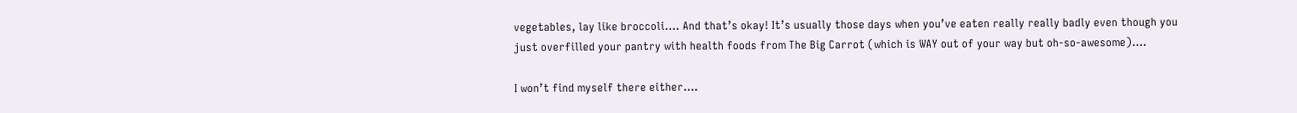vegetables, lay like broccoli…. And that’s okay! It’s usually those days when you’ve eaten really really badly even though you just overfilled your pantry with health foods from The Big Carrot (which is WAY out of your way but oh-so-awesome)….

I won’t find myself there either….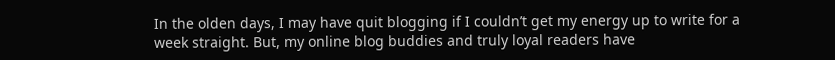In the olden days, I may have quit blogging if I couldn’t get my energy up to write for a week straight. But, my online blog buddies and truly loyal readers have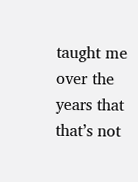taught me over the years that that’s not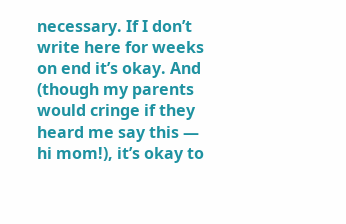necessary. If I don’t write here for weeks on end it’s okay. And (though my parents would cringe if they heard me say this — hi mom!), it’s okay to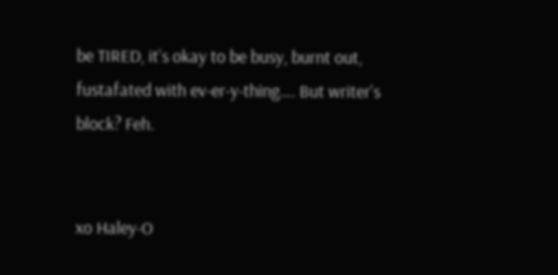be TIRED, it’s okay to be busy, burnt out, fustafated with ev-er-y-thing…. But writer’s block? Feh.


xo Haley-O